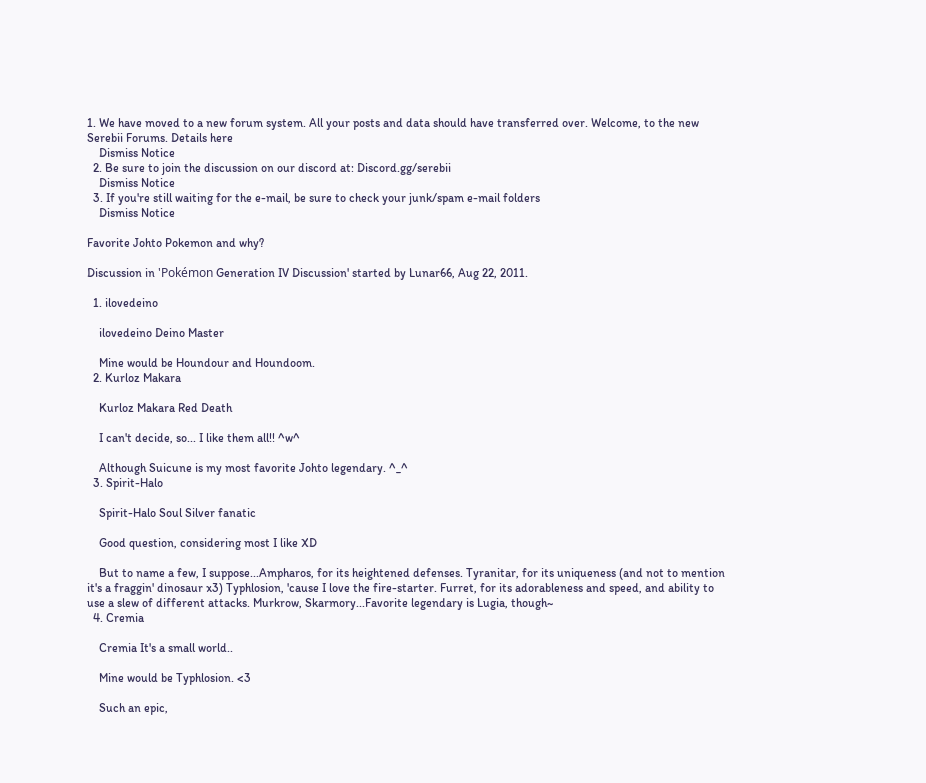1. We have moved to a new forum system. All your posts and data should have transferred over. Welcome, to the new Serebii Forums. Details here
    Dismiss Notice
  2. Be sure to join the discussion on our discord at: Discord.gg/serebii
    Dismiss Notice
  3. If you're still waiting for the e-mail, be sure to check your junk/spam e-mail folders
    Dismiss Notice

Favorite Johto Pokemon and why?

Discussion in 'Pokémon Generation IV Discussion' started by Lunar66, Aug 22, 2011.

  1. ilovedeino

    ilovedeino Deino Master

    Mine would be Houndour and Houndoom.
  2. Kurloz Makara

    Kurloz Makara Red Death

    I can't decide, so... I like them all!! ^w^

    Although Suicune is my most favorite Johto legendary. ^_^
  3. Spirit-Halo

    Spirit-Halo Soul Silver fanatic

    Good question, considering most I like XD

    But to name a few, I suppose...Ampharos, for its heightened defenses. Tyranitar, for its uniqueness (and not to mention it's a fraggin' dinosaur x3) Typhlosion, 'cause I love the fire-starter. Furret, for its adorableness and speed, and ability to use a slew of different attacks. Murkrow, Skarmory...Favorite legendary is Lugia, though~
  4. Cremia

    Cremia It's a small world..

    Mine would be Typhlosion. <3

    Such an epic,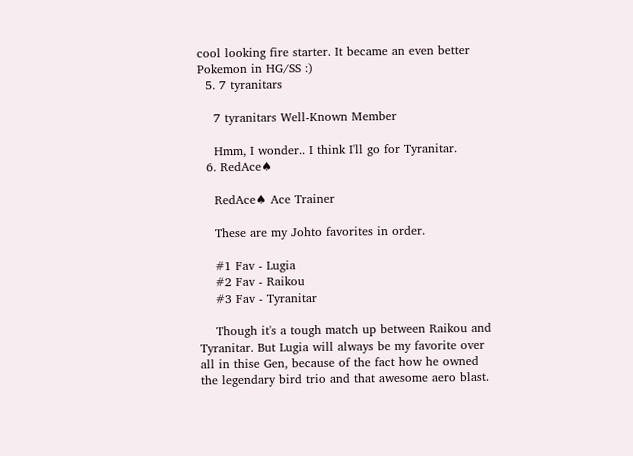cool looking fire starter. It became an even better Pokemon in HG/SS :)
  5. 7 tyranitars

    7 tyranitars Well-Known Member

    Hmm, I wonder.. I think I'll go for Tyranitar.
  6. RedAce♠

    RedAce♠ Ace Trainer

    These are my Johto favorites in order.

    #1 Fav - Lugia
    #2 Fav - Raikou
    #3 Fav - Tyranitar

    Though it's a tough match up between Raikou and Tyranitar. But Lugia will always be my favorite over all in thise Gen, because of the fact how he owned the legendary bird trio and that awesome aero blast.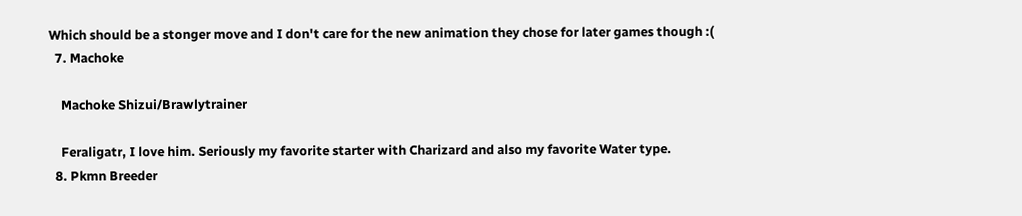Which should be a stonger move and I don't care for the new animation they chose for later games though :(
  7. Machoke

    Machoke Shizui/Brawlytrainer

    Feraligatr, I love him. Seriously my favorite starter with Charizard and also my favorite Water type.
  8. Pkmn Breeder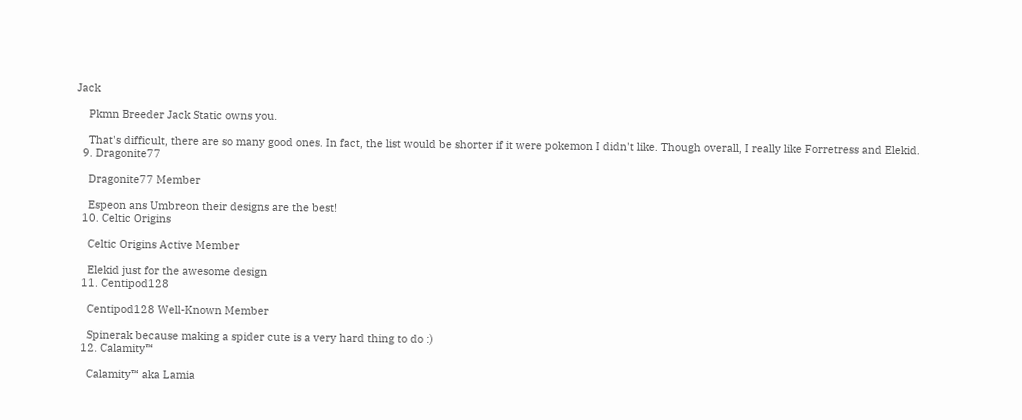Jack

    Pkmn Breeder Jack Static owns you.

    That's difficult, there are so many good ones. In fact, the list would be shorter if it were pokemon I didn't like. Though overall, I really like Forretress and Elekid.
  9. Dragonite77

    Dragonite77 Member

    Espeon ans Umbreon their designs are the best!
  10. Celtic Origins

    Celtic Origins Active Member

    Elekid just for the awesome design
  11. Centipod128

    Centipod128 Well-Known Member

    Spinerak because making a spider cute is a very hard thing to do :)
  12. Calamity™

    Calamity™ aka Lamia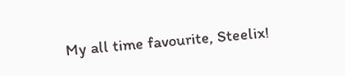My all time favourite, Steelix!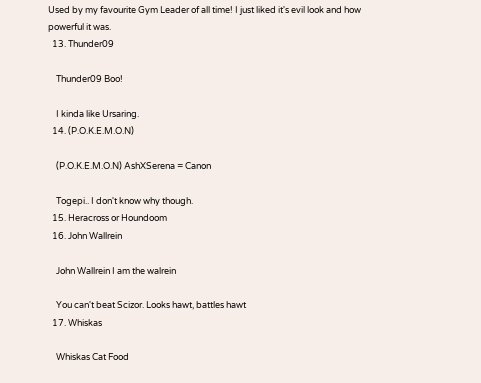Used by my favourite Gym Leader of all time! I just liked it's evil look and how powerful it was.
  13. Thunder09

    Thunder09 Boo!

    I kinda like Ursaring.
  14. (P.O.K.E.M.O.N)

    (P.O.K.E.M.O.N) AshXSerena = Canon

    Togepi.. I don't know why though.
  15. Heracross or Houndoom
  16. John Wallrein

    John Wallrein I am the walrein

    You can't beat Scizor. Looks hawt, battles hawt
  17. Whiskas

    Whiskas Cat Food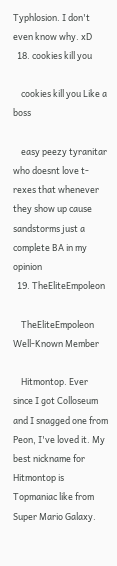Typhlosion. I don't even know why. xD
  18. cookies kill you

    cookies kill you Like a boss

    easy peezy tyranitar who doesnt love t-rexes that whenever they show up cause sandstorms just a complete BA in my opinion
  19. TheEliteEmpoleon

    TheEliteEmpoleon Well-Known Member

    Hitmontop. Ever since I got Colloseum and I snagged one from Peon, I've loved it. My best nickname for Hitmontop is Topmaniac like from Super Mario Galaxy.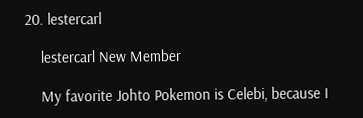20. lestercarl

    lestercarl New Member

    My favorite Johto Pokemon is Celebi, because I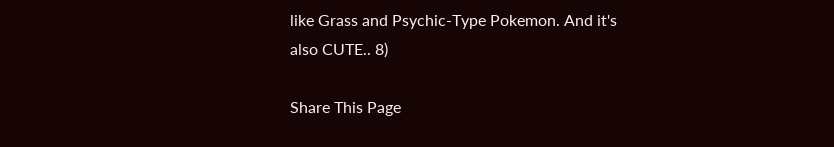like Grass and Psychic-Type Pokemon. And it's also CUTE.. 8)

Share This Page